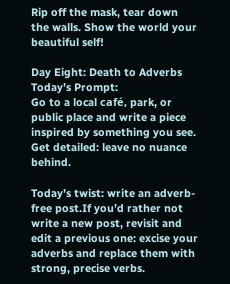Rip off the mask, tear down the walls. Show the world your beautiful self!

Day Eight: Death to Adverbs
Today’s Prompt:
Go to a local café, park, or public place and write a piece inspired by something you see. Get detailed: leave no nuance behind.

Today’s twist: write an adverb-free post.If you’d rather not write a new post, revisit and edit a previous one: excise your adverbs and replace them with strong, precise verbs.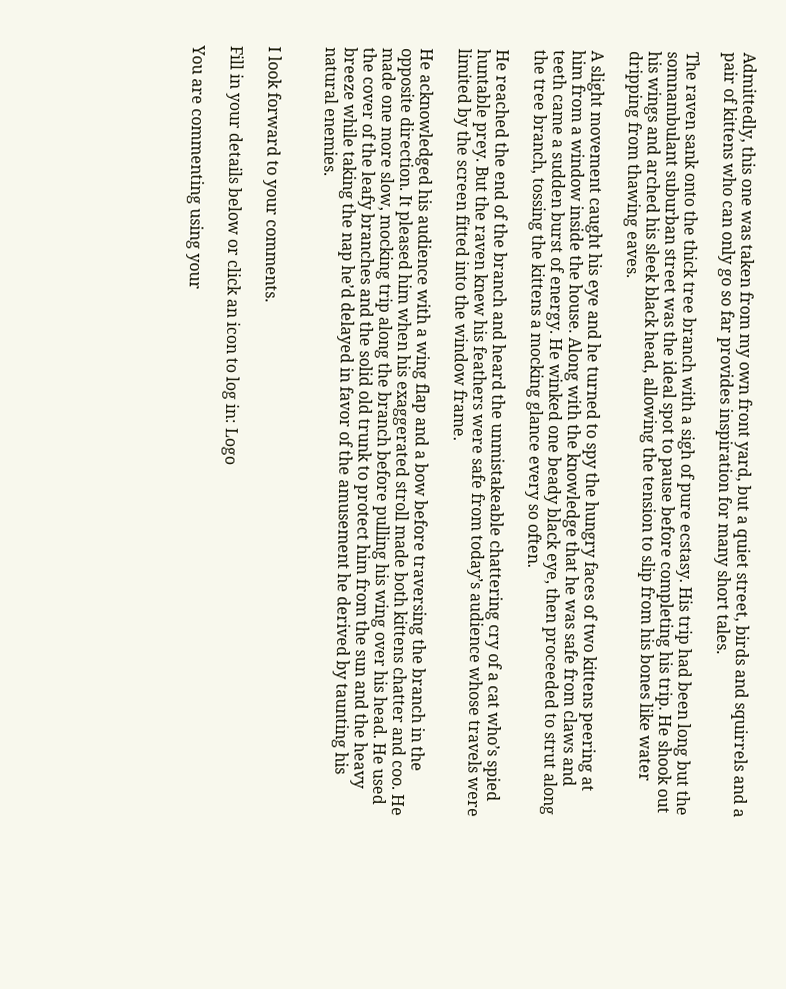Admittedly, this one was taken from my own front yard, but a quiet street, birds and squirrels and a pair of kittens who can only go so far provides inspiration for many short tales.

The raven sank onto the thick tree branch with a sigh of pure ecstasy. His trip had been long but the somnambulant suburban street was the ideal spot to pause before completing his trip. He shook out his wings and arched his sleek black head, allowing the tension to slip from his bones like water dripping from thawing eaves.

A slight movement caught his eye and he turned to spy the hungry faces of two kittens peering at him from a window inside the house. Along with the knowledge that he was safe from claws and teeth came a sudden burst of energy. He winked one beady black eye, then proceeded to strut along the tree branch, tossing the kittens a mocking glance every so often.

He reached the end of the branch and heard the unmistakeable chattering cry of a cat who’s spied huntable prey. But the raven knew his feathers were safe from today’s audience whose travels were limited by the screen fitted into the window frame.

He acknowledged his audience with a wing flap and a bow before traversing the branch in the opposite direction. It pleased him when his exaggerated stroll made both kittens chatter and coo. He made one more slow, mocking trip along the branch before pulling his wing over his head. He used the cover of the leafy branches and the solid old trunk to protect him from the sun and the heavy breeze while taking the nap he’d delayed in favor of the amusement he derived by taunting his natural enemies.


I look forward to your comments.

Fill in your details below or click an icon to log in: Logo

You are commenting using your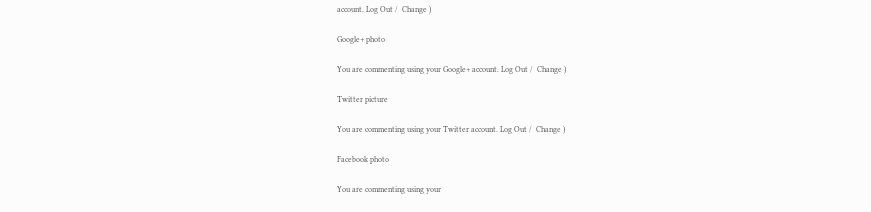account. Log Out /  Change )

Google+ photo

You are commenting using your Google+ account. Log Out /  Change )

Twitter picture

You are commenting using your Twitter account. Log Out /  Change )

Facebook photo

You are commenting using your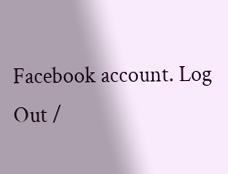Facebook account. Log Out /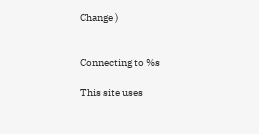Change )


Connecting to %s

This site uses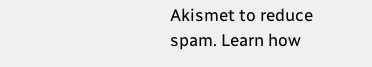Akismet to reduce spam. Learn how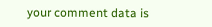your comment data is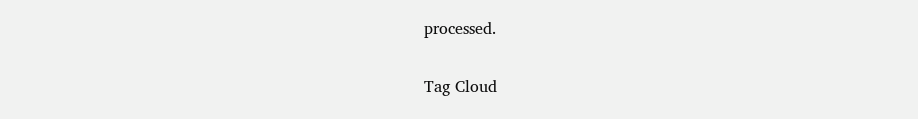processed.

Tag Cloud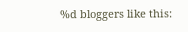%d bloggers like this: